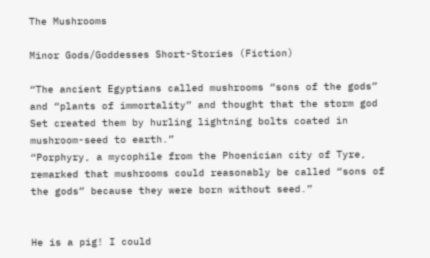The Mushrooms

Minor Gods/Goddesses Short-Stories (Fiction)

“The ancient Egyptians called mushrooms “sons of the gods” and “plants of immortality” and thought that the storm god Set created them by hurling lightning bolts coated in mushroom-seed to earth.”
“Porphyry, a mycophile from the Phoenician city of Tyre, remarked that mushrooms could reasonably be called “sons of the gods” because they were born without seed.”


He is a pig! I could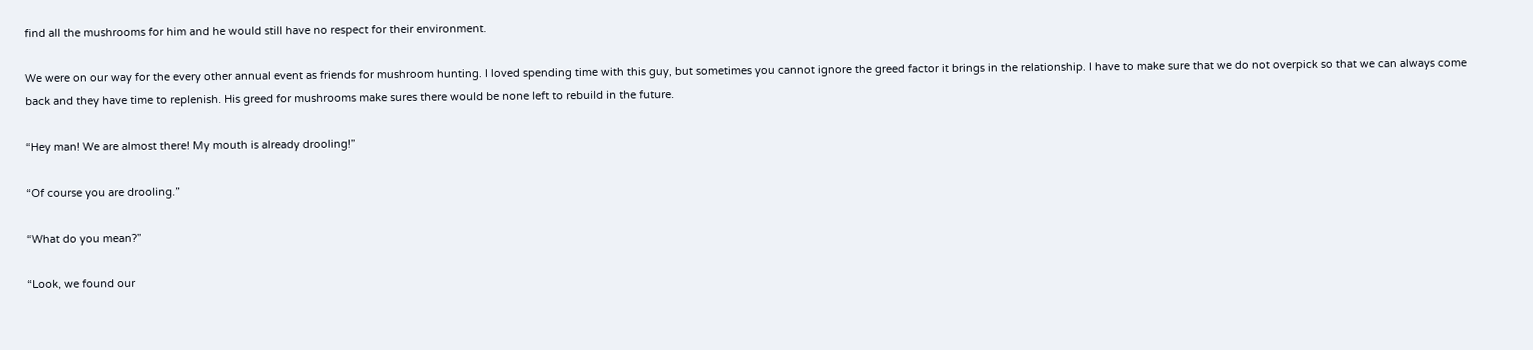find all the mushrooms for him and he would still have no respect for their environment.

We were on our way for the every other annual event as friends for mushroom hunting. I loved spending time with this guy, but sometimes you cannot ignore the greed factor it brings in the relationship. I have to make sure that we do not overpick so that we can always come back and they have time to replenish. His greed for mushrooms make sures there would be none left to rebuild in the future.

“Hey man! We are almost there! My mouth is already drooling!”

“Of course you are drooling.”

“What do you mean?”

“Look, we found our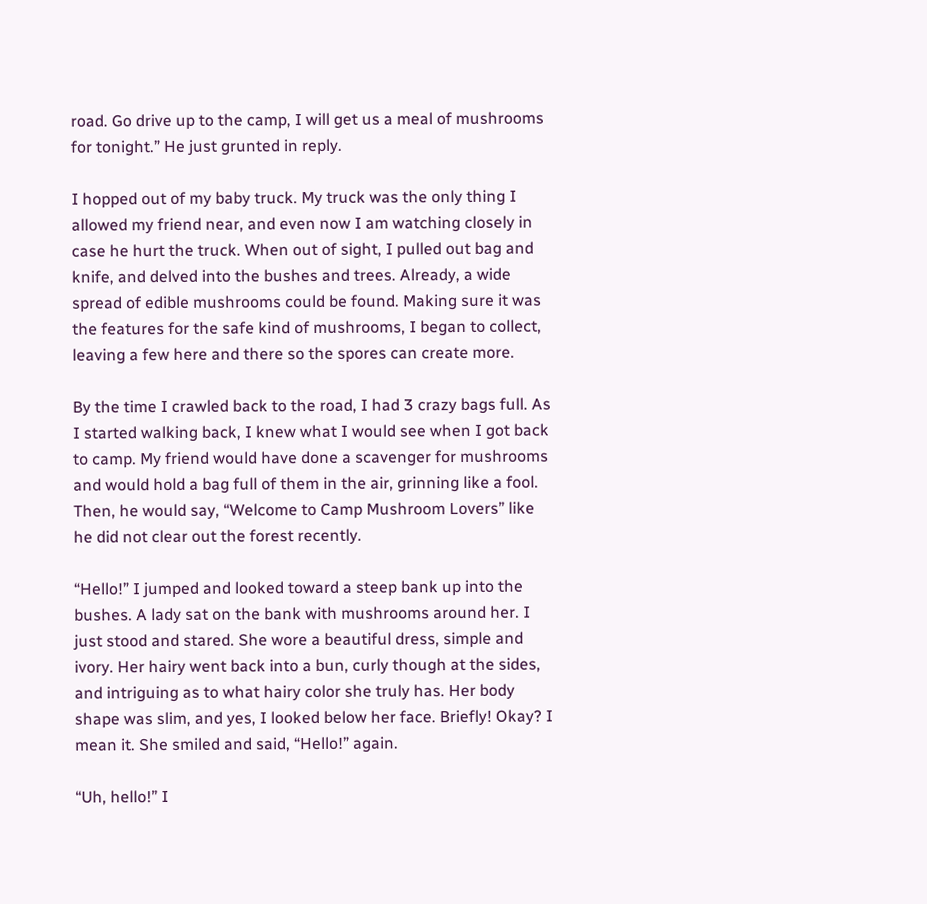road. Go drive up to the camp, I will get us a meal of mushrooms for tonight.” He just grunted in reply.

I hopped out of my baby truck. My truck was the only thing I allowed my friend near, and even now I am watching closely in case he hurt the truck. When out of sight, I pulled out bag and knife, and delved into the bushes and trees. Already, a wide spread of edible mushrooms could be found. Making sure it was the features for the safe kind of mushrooms, I began to collect, leaving a few here and there so the spores can create more.

By the time I crawled back to the road, I had 3 crazy bags full. As I started walking back, I knew what I would see when I got back to camp. My friend would have done a scavenger for mushrooms and would hold a bag full of them in the air, grinning like a fool. Then, he would say, “Welcome to Camp Mushroom Lovers” like he did not clear out the forest recently.

“Hello!” I jumped and looked toward a steep bank up into the bushes. A lady sat on the bank with mushrooms around her. I just stood and stared. She wore a beautiful dress, simple and ivory. Her hairy went back into a bun, curly though at the sides, and intriguing as to what hairy color she truly has. Her body shape was slim, and yes, I looked below her face. Briefly! Okay? I mean it. She smiled and said, “Hello!” again.

“Uh, hello!” I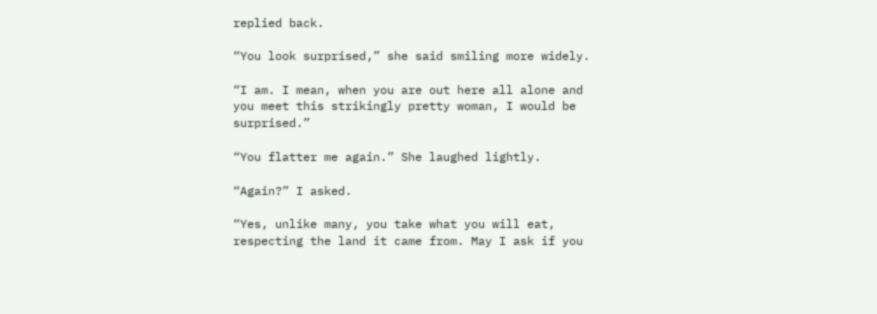replied back.

“You look surprised,” she said smiling more widely.

“I am. I mean, when you are out here all alone and you meet this strikingly pretty woman, I would be surprised.”

“You flatter me again.” She laughed lightly.

“Again?” I asked.

“Yes, unlike many, you take what you will eat, respecting the land it came from. May I ask if you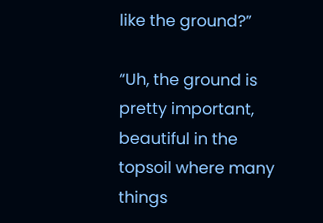like the ground?”

“Uh, the ground is pretty important, beautiful in the topsoil where many things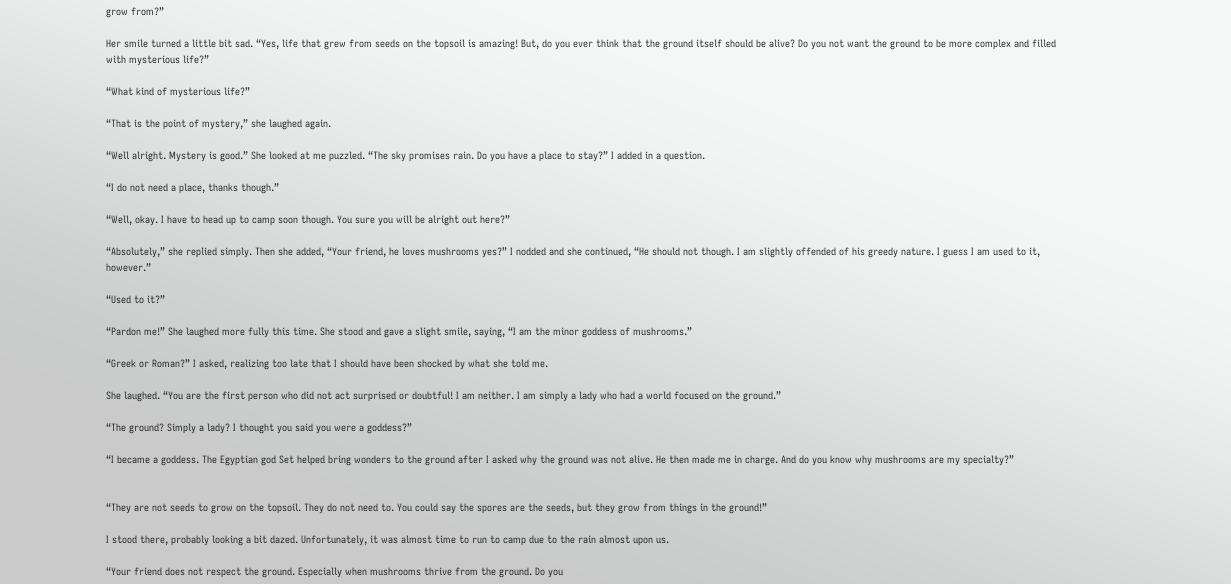grow from?”

Her smile turned a little bit sad. “Yes, life that grew from seeds on the topsoil is amazing! But, do you ever think that the ground itself should be alive? Do you not want the ground to be more complex and filled with mysterious life?”

“What kind of mysterious life?”

“That is the point of mystery,” she laughed again.

“Well alright. Mystery is good.” She looked at me puzzled. “The sky promises rain. Do you have a place to stay?” I added in a question.

“I do not need a place, thanks though.”

“Well, okay. I have to head up to camp soon though. You sure you will be alright out here?”

“Absolutely,” she replied simply. Then she added, “Your friend, he loves mushrooms yes?” I nodded and she continued, “He should not though. I am slightly offended of his greedy nature. I guess I am used to it, however.”

“Used to it?”

“Pardon me!” She laughed more fully this time. She stood and gave a slight smile, saying, “I am the minor goddess of mushrooms.”

“Greek or Roman?” I asked, realizing too late that I should have been shocked by what she told me.

She laughed. “You are the first person who did not act surprised or doubtful! I am neither. I am simply a lady who had a world focused on the ground.”

“The ground? Simply a lady? I thought you said you were a goddess?”

“I became a goddess. The Egyptian god Set helped bring wonders to the ground after I asked why the ground was not alive. He then made me in charge. And do you know why mushrooms are my specialty?”


“They are not seeds to grow on the topsoil. They do not need to. You could say the spores are the seeds, but they grow from things in the ground!”

I stood there, probably looking a bit dazed. Unfortunately, it was almost time to run to camp due to the rain almost upon us.

“Your friend does not respect the ground. Especially when mushrooms thrive from the ground. Do you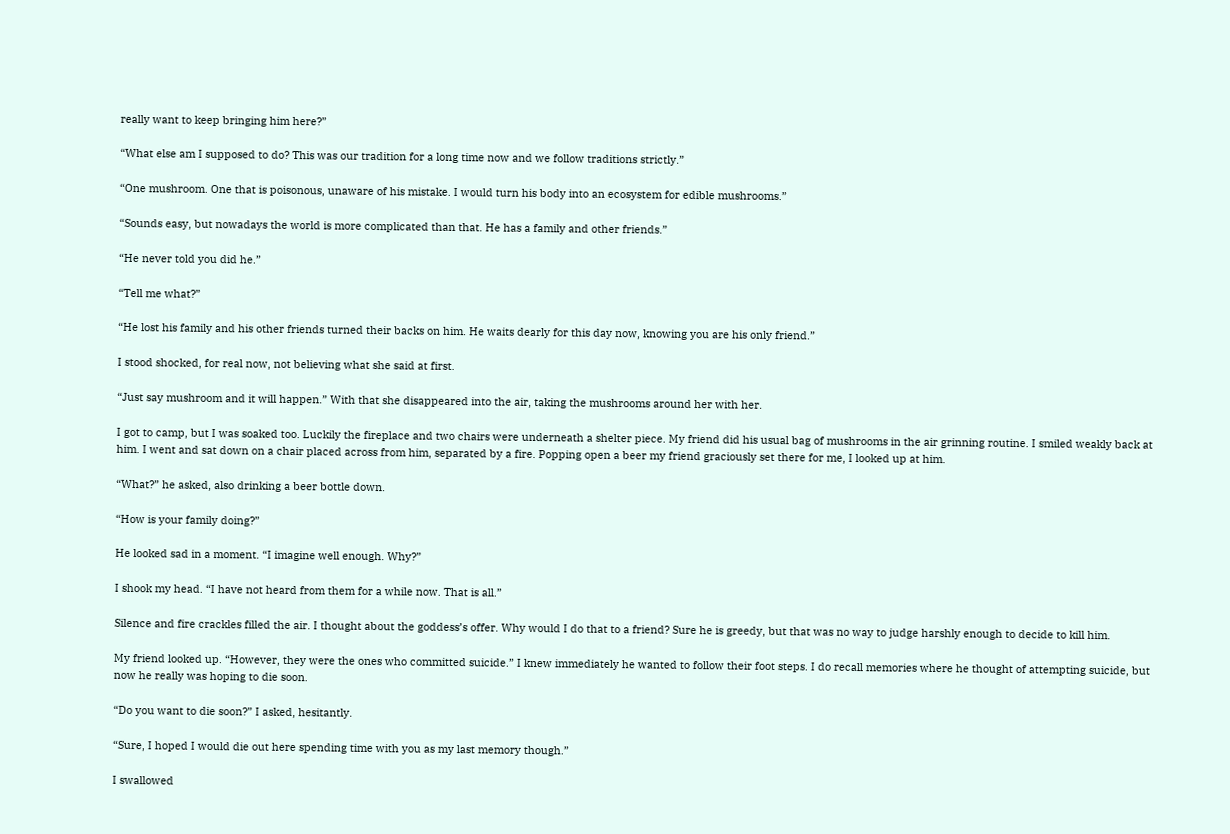really want to keep bringing him here?”

“What else am I supposed to do? This was our tradition for a long time now and we follow traditions strictly.”

“One mushroom. One that is poisonous, unaware of his mistake. I would turn his body into an ecosystem for edible mushrooms.”

“Sounds easy, but nowadays the world is more complicated than that. He has a family and other friends.”

“He never told you did he.”

“Tell me what?”

“He lost his family and his other friends turned their backs on him. He waits dearly for this day now, knowing you are his only friend.”

I stood shocked, for real now, not believing what she said at first.

“Just say mushroom and it will happen.” With that she disappeared into the air, taking the mushrooms around her with her.

I got to camp, but I was soaked too. Luckily the fireplace and two chairs were underneath a shelter piece. My friend did his usual bag of mushrooms in the air grinning routine. I smiled weakly back at him. I went and sat down on a chair placed across from him, separated by a fire. Popping open a beer my friend graciously set there for me, I looked up at him.

“What?” he asked, also drinking a beer bottle down.

“How is your family doing?”

He looked sad in a moment. “I imagine well enough. Why?”

I shook my head. “I have not heard from them for a while now. That is all.”

Silence and fire crackles filled the air. I thought about the goddess’s offer. Why would I do that to a friend? Sure he is greedy, but that was no way to judge harshly enough to decide to kill him.

My friend looked up. “However, they were the ones who committed suicide.” I knew immediately he wanted to follow their foot steps. I do recall memories where he thought of attempting suicide, but now he really was hoping to die soon.

“Do you want to die soon?” I asked, hesitantly.

“Sure, I hoped I would die out here spending time with you as my last memory though.”

I swallowed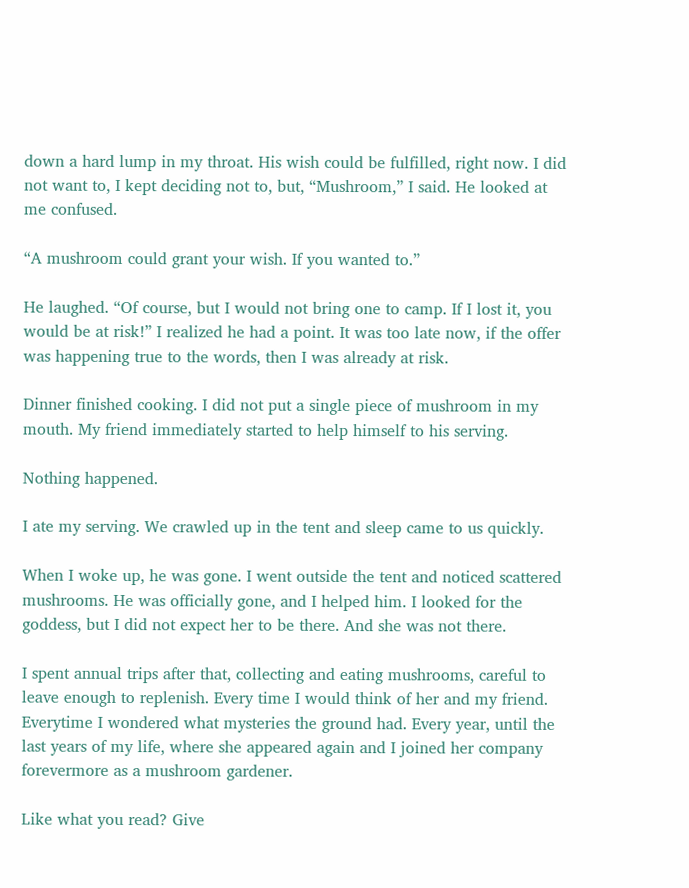down a hard lump in my throat. His wish could be fulfilled, right now. I did not want to, I kept deciding not to, but, “Mushroom,” I said. He looked at me confused.

“A mushroom could grant your wish. If you wanted to.”

He laughed. “Of course, but I would not bring one to camp. If I lost it, you would be at risk!” I realized he had a point. It was too late now, if the offer was happening true to the words, then I was already at risk.

Dinner finished cooking. I did not put a single piece of mushroom in my mouth. My friend immediately started to help himself to his serving.

Nothing happened.

I ate my serving. We crawled up in the tent and sleep came to us quickly.

When I woke up, he was gone. I went outside the tent and noticed scattered mushrooms. He was officially gone, and I helped him. I looked for the goddess, but I did not expect her to be there. And she was not there.

I spent annual trips after that, collecting and eating mushrooms, careful to leave enough to replenish. Every time I would think of her and my friend. Everytime I wondered what mysteries the ground had. Every year, until the last years of my life, where she appeared again and I joined her company forevermore as a mushroom gardener.

Like what you read? Give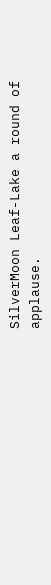SilverMoon Leaf-Lake a round of applause.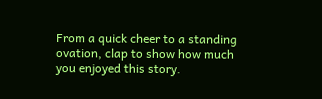From a quick cheer to a standing ovation, clap to show how much you enjoyed this story.